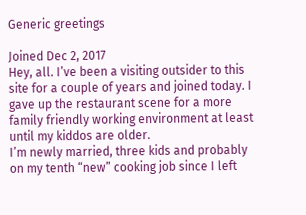Generic greetings

Joined Dec 2, 2017
Hey, all. I’ve been a visiting outsider to this site for a couple of years and joined today. I gave up the restaurant scene for a more family friendly working environment at least until my kiddos are older.
I’m newly married, three kids and probably on my tenth “new” cooking job since I left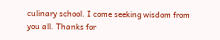culinary school. I come seeking wisdom from you all. Thanks for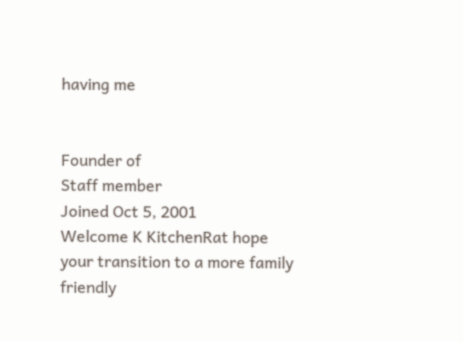having me


Founder of
Staff member
Joined Oct 5, 2001
Welcome K KitchenRat hope your transition to a more family friendly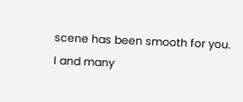scene has been smooth for you. I and many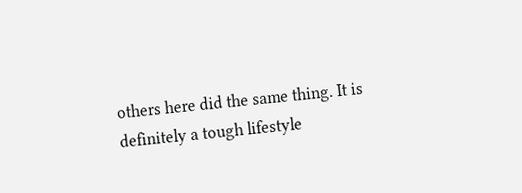others here did the same thing. It is definitely a tough lifestyle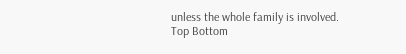unless the whole family is involved.
Top Bottom